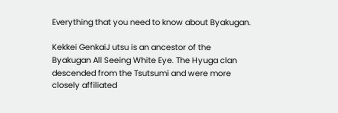Everything that you need to know about Byakugan.

Kekkei GenkaiJ utsu is an ancestor of the Byakugan All Seeing White Eye. The Hyuga clan descended from the Tsutsumi and were more closely affiliated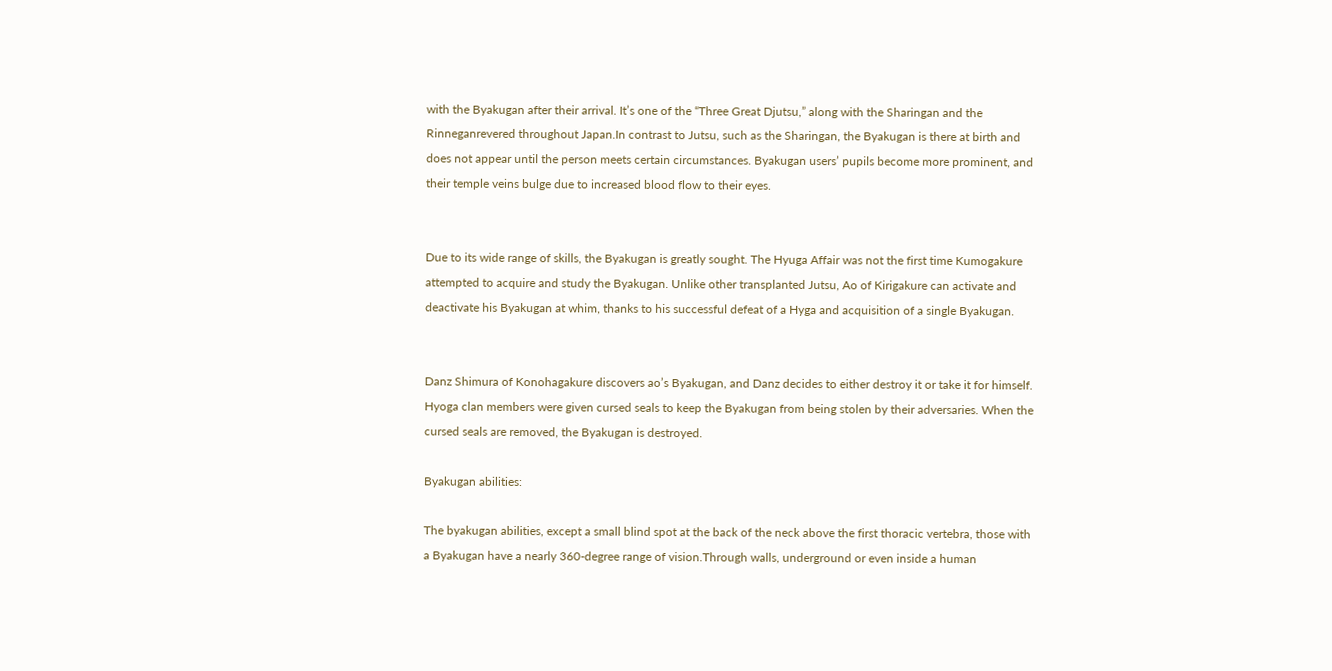with the Byakugan after their arrival. It’s one of the “Three Great Djutsu,” along with the Sharingan and the Rinneganrevered throughout Japan.In contrast to Jutsu, such as the Sharingan, the Byakugan is there at birth and does not appear until the person meets certain circumstances. Byakugan users’ pupils become more prominent, and their temple veins bulge due to increased blood flow to their eyes.


Due to its wide range of skills, the Byakugan is greatly sought. The Hyuga Affair was not the first time Kumogakure attempted to acquire and study the Byakugan. Unlike other transplanted Jutsu, Ao of Kirigakure can activate and deactivate his Byakugan at whim, thanks to his successful defeat of a Hyga and acquisition of a single Byakugan.


Danz Shimura of Konohagakure discovers ao’s Byakugan, and Danz decides to either destroy it or take it for himself. Hyoga clan members were given cursed seals to keep the Byakugan from being stolen by their adversaries. When the cursed seals are removed, the Byakugan is destroyed.

Byakugan abilities:

The byakugan abilities, except a small blind spot at the back of the neck above the first thoracic vertebra, those with a Byakugan have a nearly 360-degree range of vision.Through walls, underground or even inside a human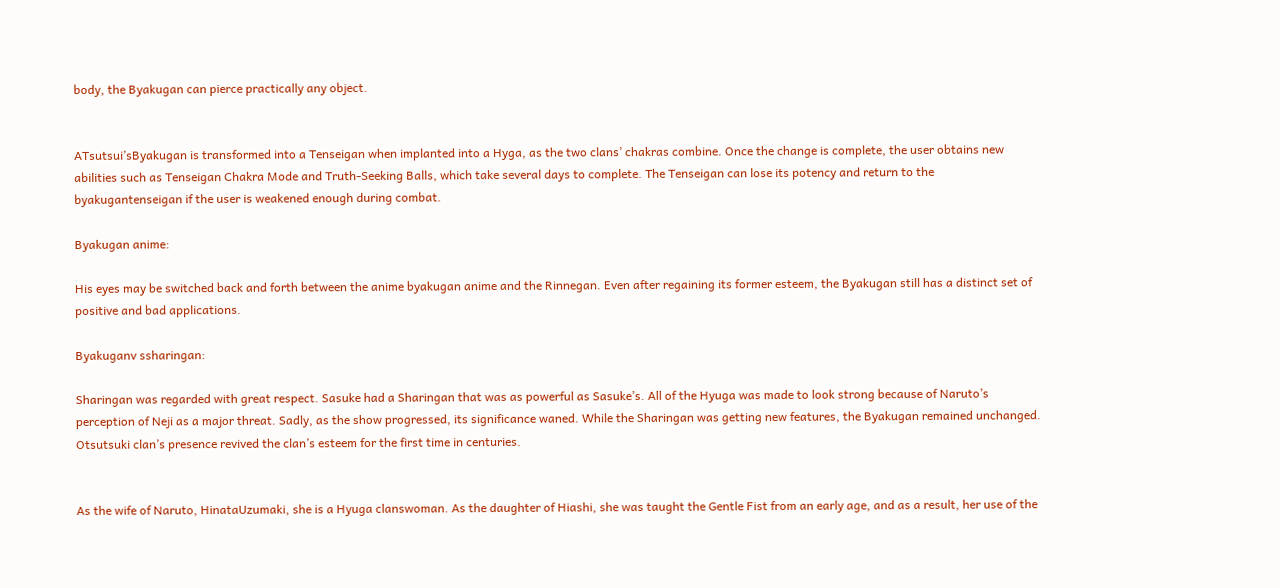body, the Byakugan can pierce practically any object.


ATsutsui’sByakugan is transformed into a Tenseigan when implanted into a Hyga, as the two clans’ chakras combine. Once the change is complete, the user obtains new abilities such as Tenseigan Chakra Mode and Truth-Seeking Balls, which take several days to complete. The Tenseigan can lose its potency and return to the byakugantenseigan if the user is weakened enough during combat.

Byakugan anime:

His eyes may be switched back and forth between the anime byakugan anime and the Rinnegan. Even after regaining its former esteem, the Byakugan still has a distinct set of positive and bad applications.

Byakuganv ssharingan:

Sharingan was regarded with great respect. Sasuke had a Sharingan that was as powerful as Sasuke’s. All of the Hyuga was made to look strong because of Naruto’s perception of Neji as a major threat. Sadly, as the show progressed, its significance waned. While the Sharingan was getting new features, the Byakugan remained unchanged. Otsutsuki clan’s presence revived the clan’s esteem for the first time in centuries.


As the wife of Naruto, HinataUzumaki, she is a Hyuga clanswoman. As the daughter of Hiashi, she was taught the Gentle Fist from an early age, and as a result, her use of the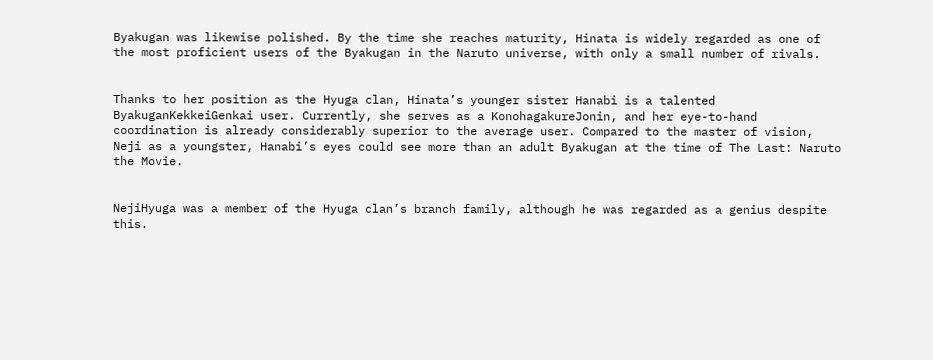Byakugan was likewise polished. By the time she reaches maturity, Hinata is widely regarded as one of the most proficient users of the Byakugan in the Naruto universe, with only a small number of rivals.


Thanks to her position as the Hyuga clan, Hinata’s younger sister Hanabi is a talented ByakuganKekkeiGenkai user. Currently, she serves as a KonohagakureJonin, and her eye-to-hand coordination is already considerably superior to the average user. Compared to the master of vision, Neji as a youngster, Hanabi’s eyes could see more than an adult Byakugan at the time of The Last: Naruto the Movie.


NejiHyuga was a member of the Hyuga clan’s branch family, although he was regarded as a genius despite this.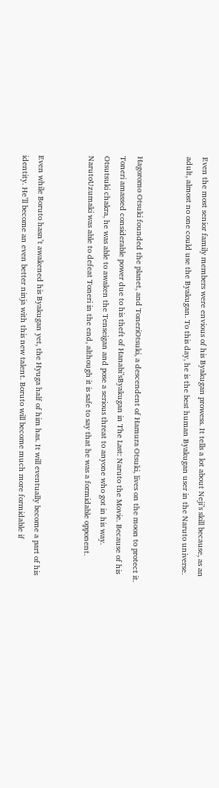Even the most senior family members were envious of his Byakugan prowess. It tells a lot about Neji’s skill because, as an adult, almost no one could use the Byakugan. To this day, he is the best human Byakugan user in the Naruto universe.


Hagoromo Otsuki founded the planet, and ToneriOtsuki, a descendent of Hamura Otsuki, lives on the moon to protect it. Toneri amassed considerable power due to his theft of Hanabi’sByakugan in The Last: Naruto the Movie. Because of his Otsutsuki chakra, he was able to awaken the Tenseigan and pose a serious threat to anyone who got in his way. NarutoUzumaki was able to defeat Toneri in the end, although it is safe to say that he was a formidable opponent.


Even while Boruto hasn’t awakened his Byakugan yet, the Hyuga half of him has. It will eventually become a part of his identity. He’ll become an even better ninja with this new talent. Boruto will become much more formidable if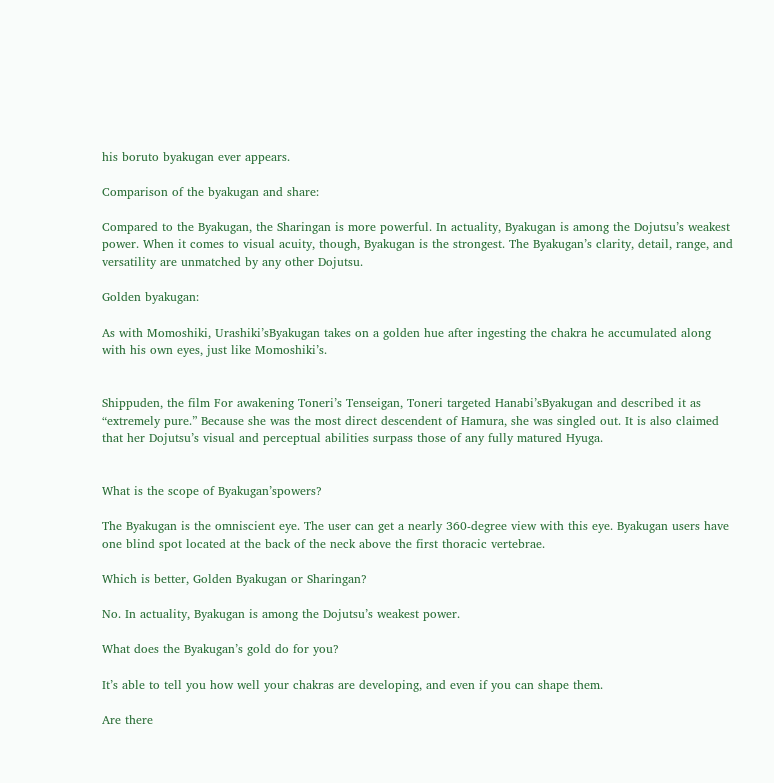his boruto byakugan ever appears.

Comparison of the byakugan and share:

Compared to the Byakugan, the Sharingan is more powerful. In actuality, Byakugan is among the Dojutsu’s weakest power. When it comes to visual acuity, though, Byakugan is the strongest. The Byakugan’s clarity, detail, range, and versatility are unmatched by any other Dojutsu.

Golden byakugan:

As with Momoshiki, Urashiki’sByakugan takes on a golden hue after ingesting the chakra he accumulated along with his own eyes, just like Momoshiki’s.


Shippuden, the film For awakening Toneri’s Tenseigan, Toneri targeted Hanabi’sByakugan and described it as “extremely pure.” Because she was the most direct descendent of Hamura, she was singled out. It is also claimed that her Dojutsu’s visual and perceptual abilities surpass those of any fully matured Hyuga.


What is the scope of Byakugan’spowers?

The Byakugan is the omniscient eye. The user can get a nearly 360-degree view with this eye. Byakugan users have one blind spot located at the back of the neck above the first thoracic vertebrae.

Which is better, Golden Byakugan or Sharingan?

No. In actuality, Byakugan is among the Dojutsu’s weakest power.

What does the Byakugan’s gold do for you?

It’s able to tell you how well your chakras are developing, and even if you can shape them.

Are there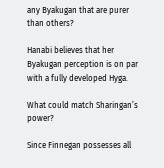any Byakugan that are purer than others?

Hanabi believes that her Byakugan perception is on par with a fully developed Hyga.

What could match Sharingan’s power?

Since Finnegan possesses all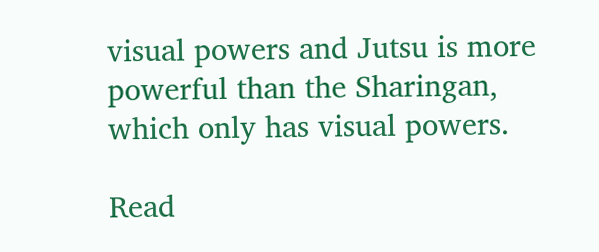visual powers and Jutsu is more powerful than the Sharingan, which only has visual powers.

Read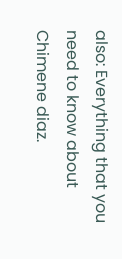also: Everything that you need to know about Chimene diaz.